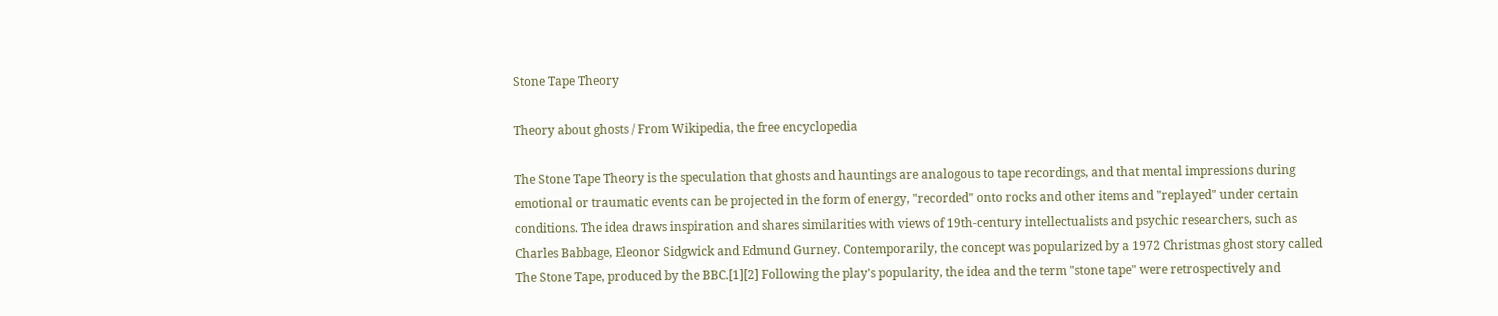Stone Tape Theory

Theory about ghosts / From Wikipedia, the free encyclopedia

The Stone Tape Theory is the speculation that ghosts and hauntings are analogous to tape recordings, and that mental impressions during emotional or traumatic events can be projected in the form of energy, "recorded" onto rocks and other items and "replayed" under certain conditions. The idea draws inspiration and shares similarities with views of 19th-century intellectualists and psychic researchers, such as Charles Babbage, Eleonor Sidgwick and Edmund Gurney. Contemporarily, the concept was popularized by a 1972 Christmas ghost story called The Stone Tape, produced by the BBC.[1][2] Following the play's popularity, the idea and the term "stone tape" were retrospectively and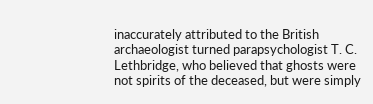inaccurately attributed to the British archaeologist turned parapsychologist T. C. Lethbridge, who believed that ghosts were not spirits of the deceased, but were simply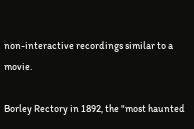non-interactive recordings similar to a movie.

Borley Rectory in 1892, the "most haunted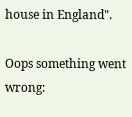house in England".

Oops something went wrong: